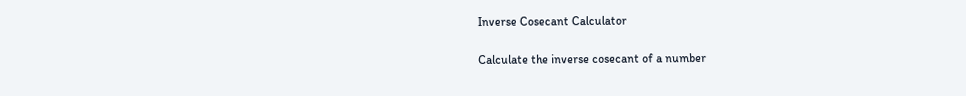Inverse Cosecant Calculator

Calculate the inverse cosecant of a number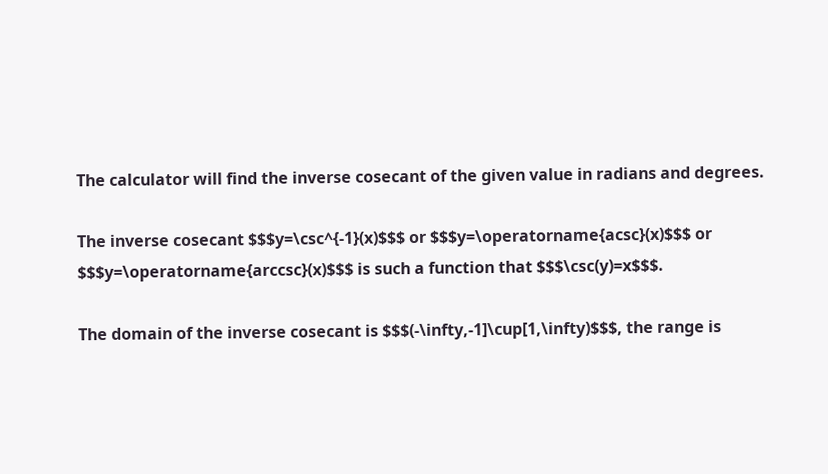The calculator will find the inverse cosecant of the given value in radians and degrees.

The inverse cosecant $$$y=\csc^{-1}(x)$$$ or $$$y=\operatorname{acsc}(x)$$$ or $$$y=\operatorname{arccsc}(x)$$$ is such a function that $$$\csc(y)=x$$$.

The domain of the inverse cosecant is $$$(-\infty,-1]\cup[1,\infty)$$$, the range is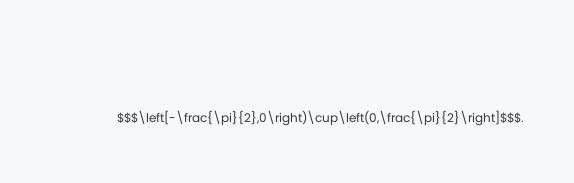$$$\left[-\frac{\pi}{2},0\right)\cup\left(0,\frac{\pi}{2}\right]$$$.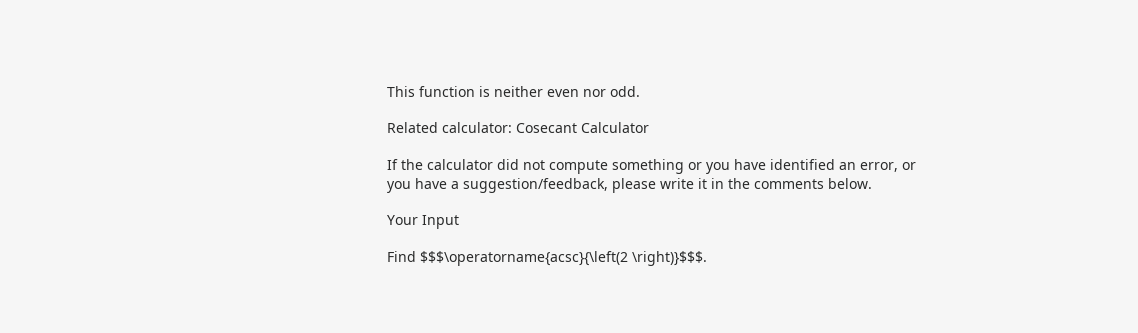This function is neither even nor odd.

Related calculator: Cosecant Calculator

If the calculator did not compute something or you have identified an error, or you have a suggestion/feedback, please write it in the comments below.

Your Input

Find $$$\operatorname{acsc}{\left(2 \right)}$$$.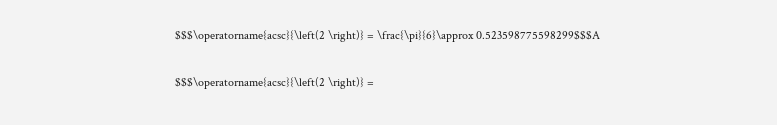$$$\operatorname{acsc}{\left(2 \right)} = \frac{\pi}{6}\approx 0.523598775598299$$$A

$$$\operatorname{acsc}{\left(2 \right)} =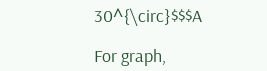30^{\circ}$$$A

For graph,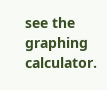see the graphing calculator.